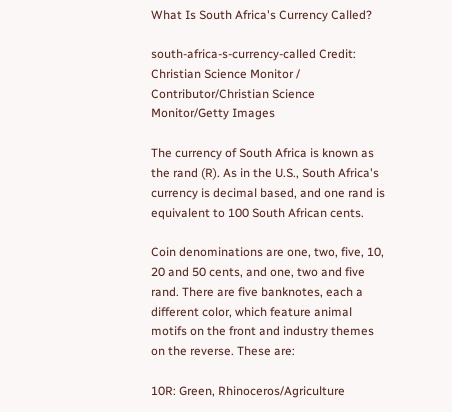What Is South Africa's Currency Called?

south-africa-s-currency-called Credit: Christian Science Monitor / Contributor/Christian Science Monitor/Getty Images

The currency of South Africa is known as the rand (R). As in the U.S., South Africa's currency is decimal based, and one rand is equivalent to 100 South African cents.

Coin denominations are one, two, five, 10, 20 and 50 cents, and one, two and five rand. There are five banknotes, each a different color, which feature animal motifs on the front and industry themes on the reverse. These are:

10R: Green, Rhinoceros/Agriculture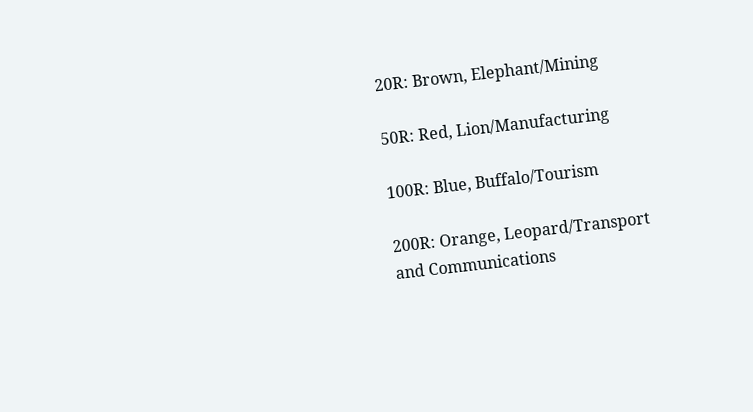20R: Brown, Elephant/Mining

50R: Red, Lion/Manufacturing

100R: Blue, Buffalo/Tourism

200R: Orange, Leopard/Transport and Communications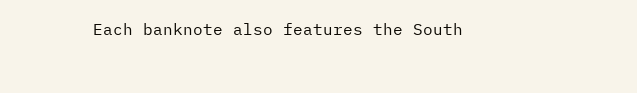Each banknote also features the South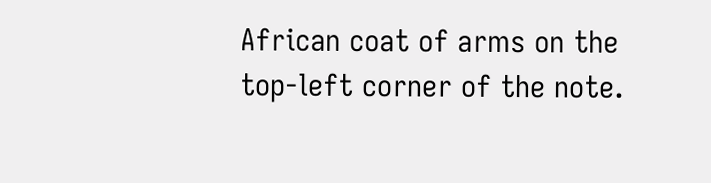African coat of arms on the top-left corner of the note.